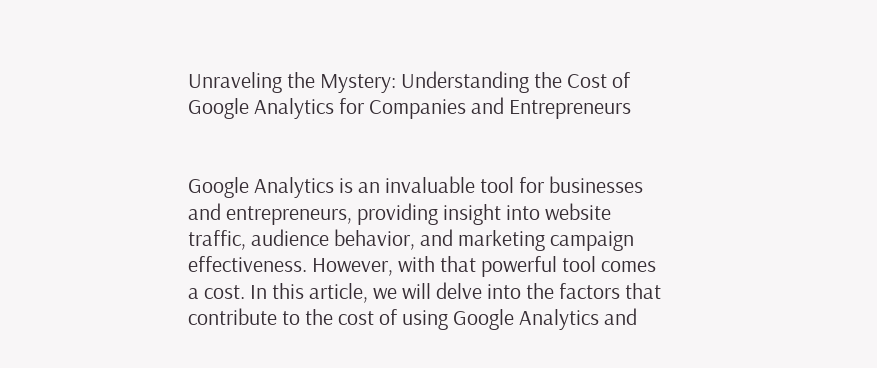Unraveling the Mystery: Understanding the Cost of Google Analytics for Companies and Entrepreneurs


Google Analytics is an invaluable tool for businesses and entrepreneurs, providing insight into website traffic, audience behavior, and marketing campaign effectiveness. However, with that powerful tool comes a cost. In this article, we will delve into the factors that contribute to the cost of using Google Analytics and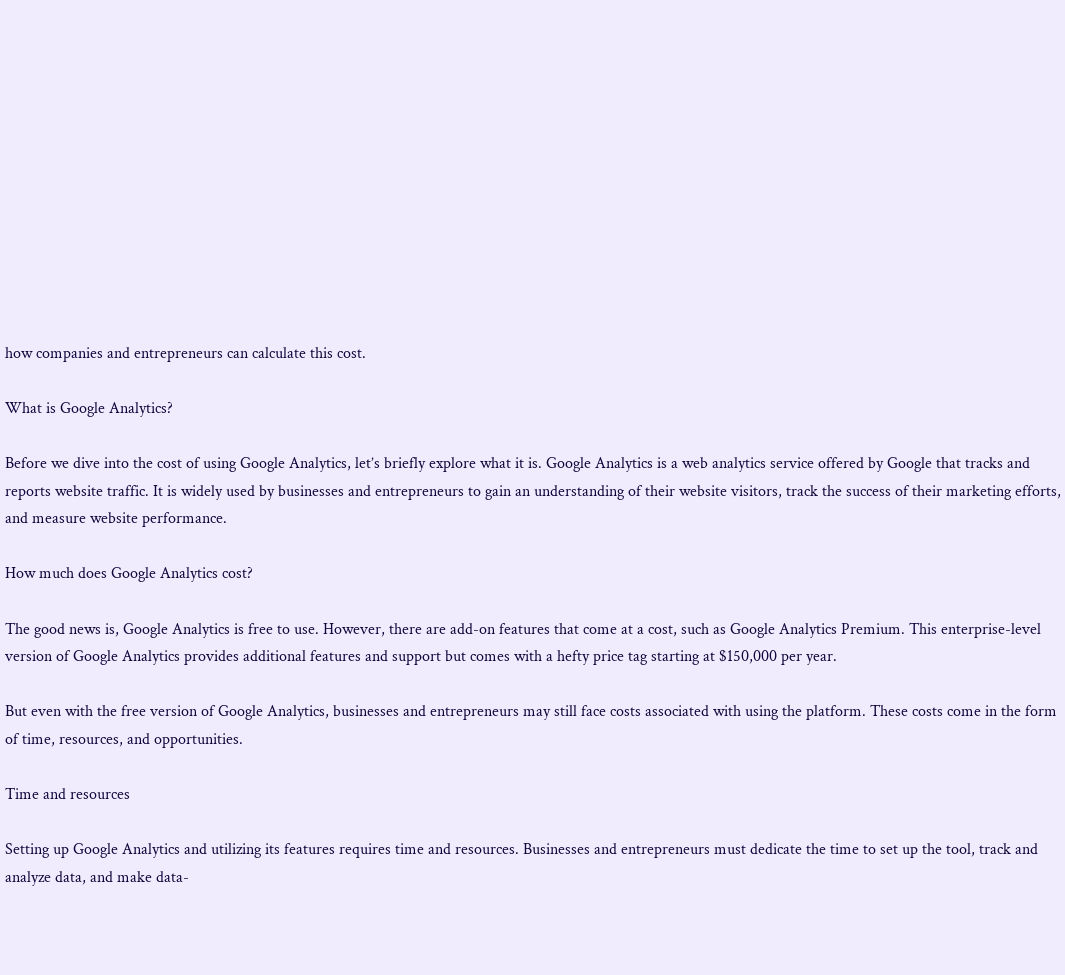how companies and entrepreneurs can calculate this cost.

What is Google Analytics?

Before we dive into the cost of using Google Analytics, let’s briefly explore what it is. Google Analytics is a web analytics service offered by Google that tracks and reports website traffic. It is widely used by businesses and entrepreneurs to gain an understanding of their website visitors, track the success of their marketing efforts, and measure website performance.

How much does Google Analytics cost?

The good news is, Google Analytics is free to use. However, there are add-on features that come at a cost, such as Google Analytics Premium. This enterprise-level version of Google Analytics provides additional features and support but comes with a hefty price tag starting at $150,000 per year.

But even with the free version of Google Analytics, businesses and entrepreneurs may still face costs associated with using the platform. These costs come in the form of time, resources, and opportunities.

Time and resources

Setting up Google Analytics and utilizing its features requires time and resources. Businesses and entrepreneurs must dedicate the time to set up the tool, track and analyze data, and make data-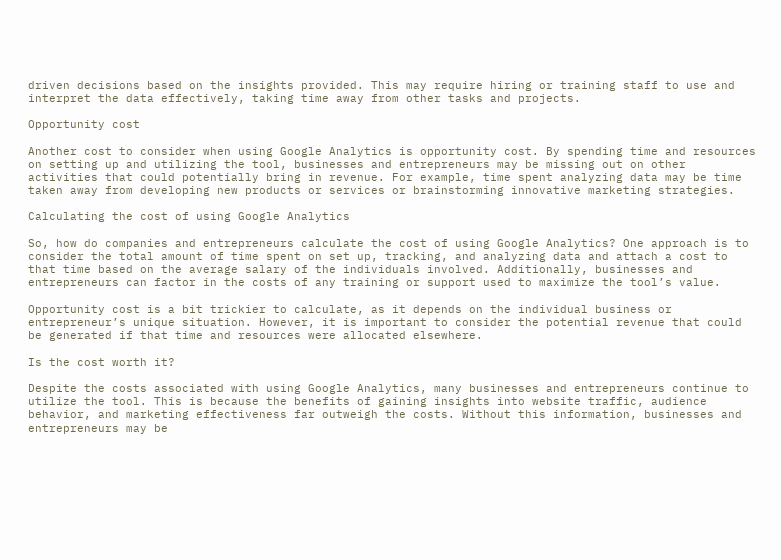driven decisions based on the insights provided. This may require hiring or training staff to use and interpret the data effectively, taking time away from other tasks and projects.

Opportunity cost

Another cost to consider when using Google Analytics is opportunity cost. By spending time and resources on setting up and utilizing the tool, businesses and entrepreneurs may be missing out on other activities that could potentially bring in revenue. For example, time spent analyzing data may be time taken away from developing new products or services or brainstorming innovative marketing strategies.

Calculating the cost of using Google Analytics

So, how do companies and entrepreneurs calculate the cost of using Google Analytics? One approach is to consider the total amount of time spent on set up, tracking, and analyzing data and attach a cost to that time based on the average salary of the individuals involved. Additionally, businesses and entrepreneurs can factor in the costs of any training or support used to maximize the tool’s value.

Opportunity cost is a bit trickier to calculate, as it depends on the individual business or entrepreneur’s unique situation. However, it is important to consider the potential revenue that could be generated if that time and resources were allocated elsewhere.

Is the cost worth it?

Despite the costs associated with using Google Analytics, many businesses and entrepreneurs continue to utilize the tool. This is because the benefits of gaining insights into website traffic, audience behavior, and marketing effectiveness far outweigh the costs. Without this information, businesses and entrepreneurs may be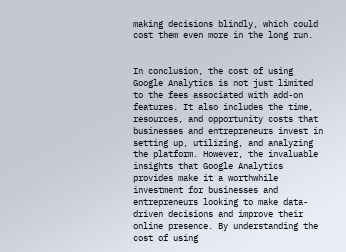making decisions blindly, which could cost them even more in the long run.


In conclusion, the cost of using Google Analytics is not just limited to the fees associated with add-on features. It also includes the time, resources, and opportunity costs that businesses and entrepreneurs invest in setting up, utilizing, and analyzing the platform. However, the invaluable insights that Google Analytics provides make it a worthwhile investment for businesses and entrepreneurs looking to make data-driven decisions and improve their online presence. By understanding the cost of using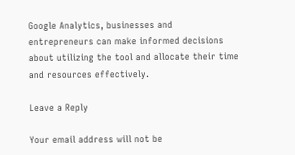Google Analytics, businesses and entrepreneurs can make informed decisions about utilizing the tool and allocate their time and resources effectively.

Leave a Reply

Your email address will not be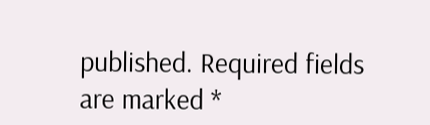published. Required fields are marked *